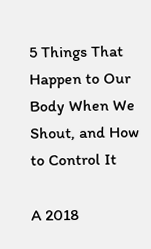5 Things That Happen to Our Body When We Shout, and How to Control It

A 2018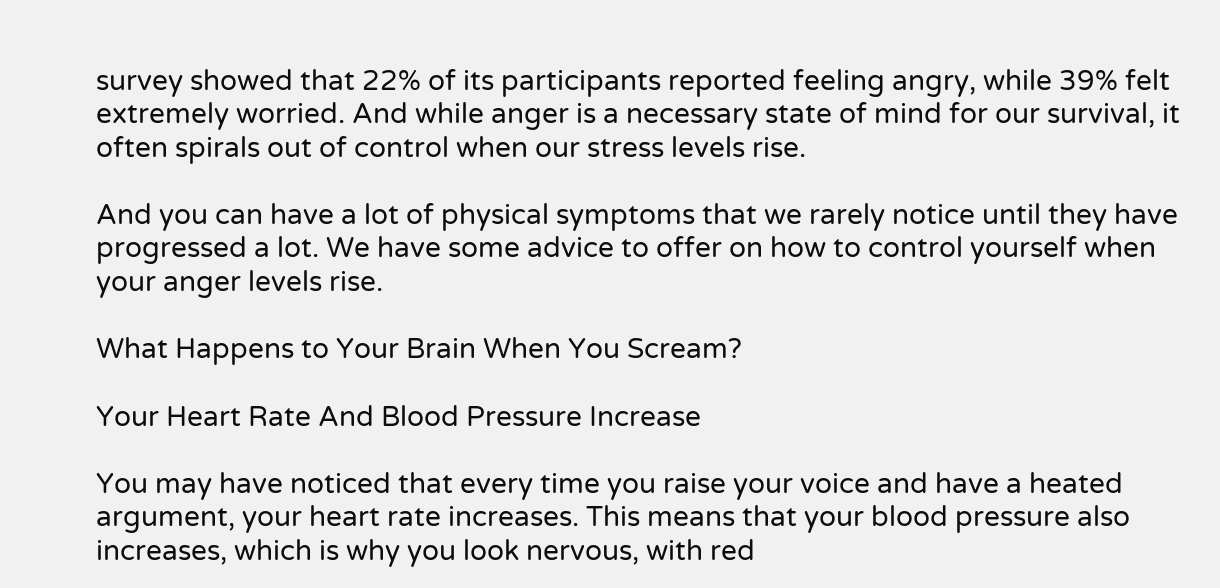survey showed that 22% of its participants reported feeling angry, while 39% felt extremely worried. And while anger is a necessary state of mind for our survival, it often spirals out of control when our stress levels rise.

And you can have a lot of physical symptoms that we rarely notice until they have progressed a lot. We have some advice to offer on how to control yourself when your anger levels rise.

What Happens to Your Brain When You Scream?

Your Heart Rate And Blood Pressure Increase

You may have noticed that every time you raise your voice and have a heated argument, your heart rate increases. This means that your blood pressure also increases, which is why you look nervous, with red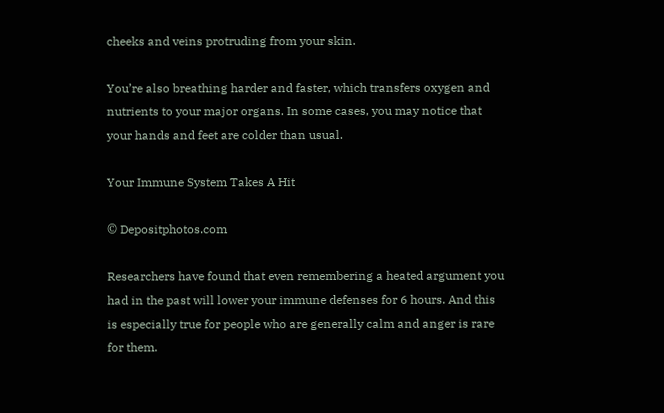cheeks and veins protruding from your skin.

You’re also breathing harder and faster, which transfers oxygen and nutrients to your major organs. In some cases, you may notice that your hands and feet are colder than usual.

Your Immune System Takes A Hit

© Depositphotos.com

Researchers have found that even remembering a heated argument you had in the past will lower your immune defenses for 6 hours. And this is especially true for people who are generally calm and anger is rare for them.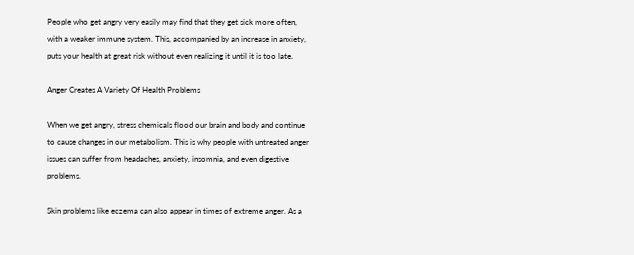People who get angry very easily may find that they get sick more often, with a weaker immune system. This, accompanied by an increase in anxiety, puts your health at great risk without even realizing it until it is too late.

Anger Creates A Variety Of Health Problems

When we get angry, stress chemicals flood our brain and body and continue to cause changes in our metabolism. This is why people with untreated anger issues can suffer from headaches, anxiety, insomnia, and even digestive problems.

Skin problems like eczema can also appear in times of extreme anger. As a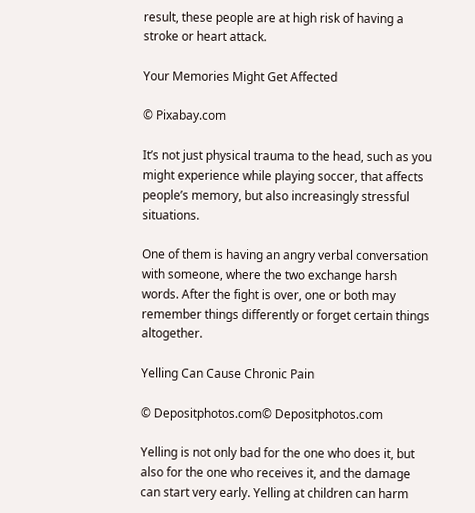result, these people are at high risk of having a stroke or heart attack.

Your Memories Might Get Affected

© Pixabay.com

It’s not just physical trauma to the head, such as you might experience while playing soccer, that affects people’s memory, but also increasingly stressful situations.

One of them is having an angry verbal conversation with someone, where the two exchange harsh words. After the fight is over, one or both may remember things differently or forget certain things altogether.

Yelling Can Cause Chronic Pain

© Depositphotos.com© Depositphotos.com

Yelling is not only bad for the one who does it, but also for the one who receives it, and the damage can start very early. Yelling at children can harm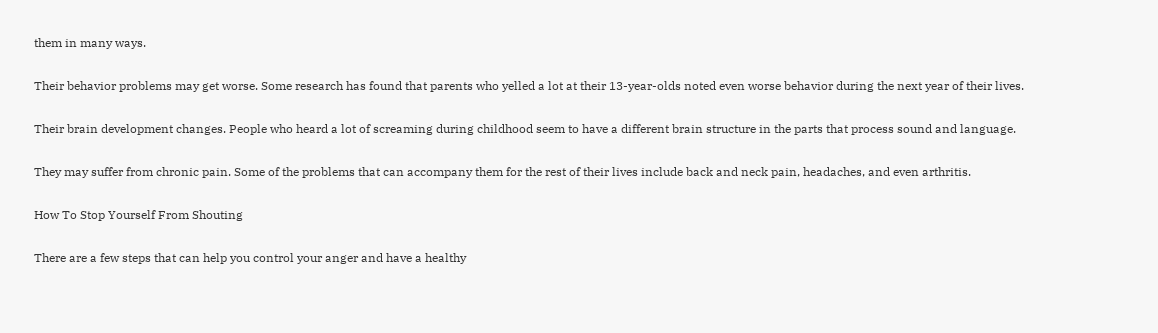them in many ways.

Their behavior problems may get worse. Some research has found that parents who yelled a lot at their 13-year-olds noted even worse behavior during the next year of their lives.

Their brain development changes. People who heard a lot of screaming during childhood seem to have a different brain structure in the parts that process sound and language.

They may suffer from chronic pain. Some of the problems that can accompany them for the rest of their lives include back and neck pain, headaches, and even arthritis.

How To Stop Yourself From Shouting

There are a few steps that can help you control your anger and have a healthy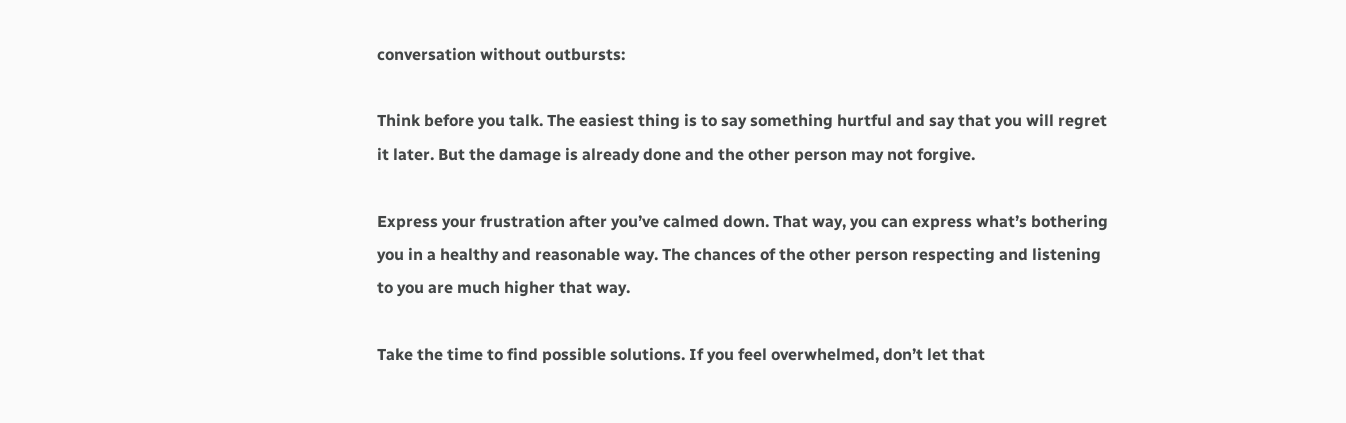conversation without outbursts:

Think before you talk. The easiest thing is to say something hurtful and say that you will regret it later. But the damage is already done and the other person may not forgive.

Express your frustration after you’ve calmed down. That way, you can express what’s bothering you in a healthy and reasonable way. The chances of the other person respecting and listening to you are much higher that way.

Take the time to find possible solutions. If you feel overwhelmed, don’t let that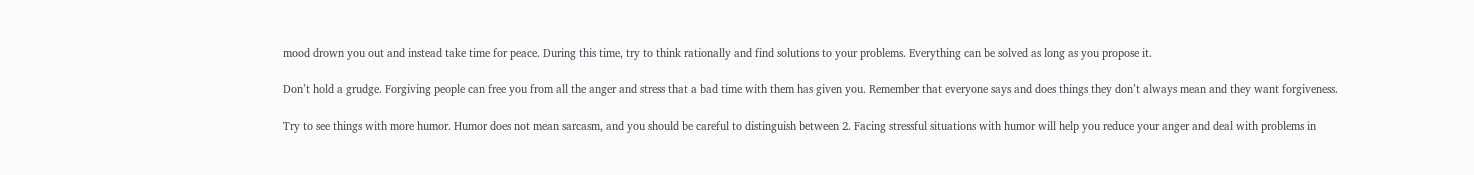mood drown you out and instead take time for peace. During this time, try to think rationally and find solutions to your problems. Everything can be solved as long as you propose it.

Don’t hold a grudge. Forgiving people can free you from all the anger and stress that a bad time with them has given you. Remember that everyone says and does things they don’t always mean and they want forgiveness.

Try to see things with more humor. Humor does not mean sarcasm, and you should be careful to distinguish between 2. Facing stressful situations with humor will help you reduce your anger and deal with problems in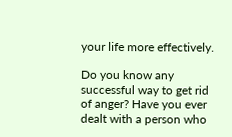your life more effectively.

Do you know any successful way to get rid of anger? Have you ever dealt with a person who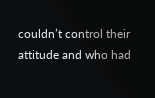couldn’t control their attitude and who had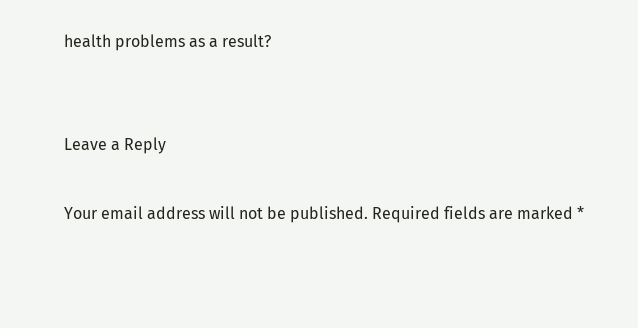health problems as a result?


Leave a Reply

Your email address will not be published. Required fields are marked *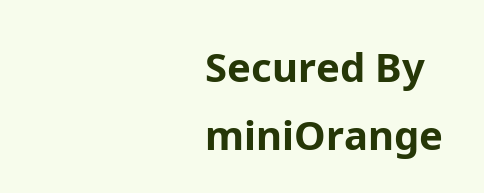Secured By miniOrange